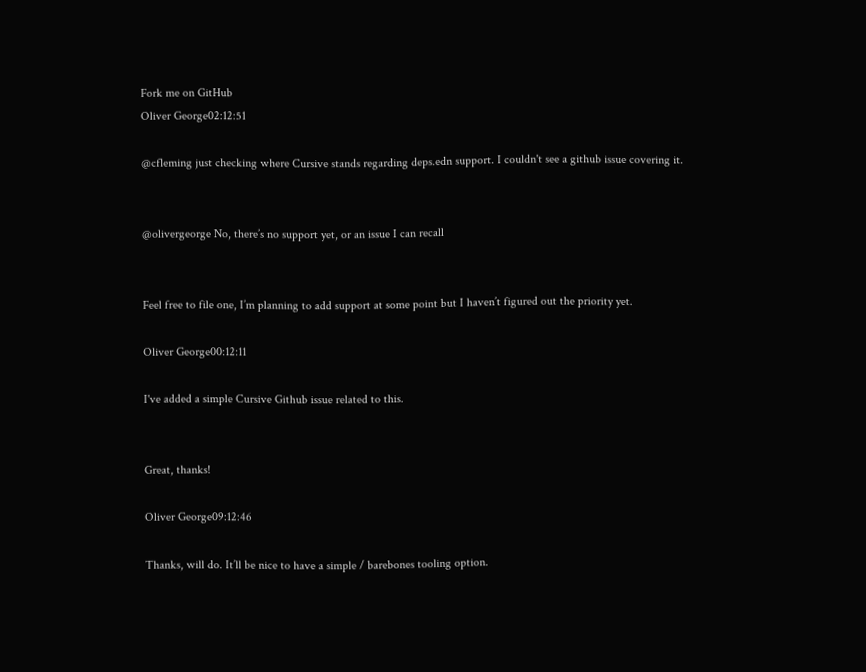Fork me on GitHub
Oliver George02:12:51

@cfleming just checking where Cursive stands regarding deps.edn support. I couldn't see a github issue covering it.


@olivergeorge No, there’s no support yet, or an issue I can recall


Feel free to file one, I’m planning to add support at some point but I haven’t figured out the priority yet.

Oliver George00:12:11

I've added a simple Cursive Github issue related to this.


Great, thanks!

Oliver George09:12:46

Thanks, will do. It’ll be nice to have a simple / barebones tooling option.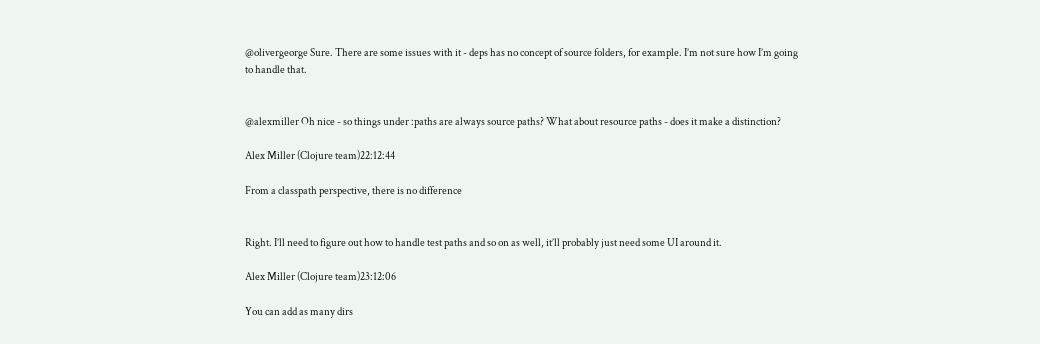@olivergeorge Sure. There are some issues with it - deps has no concept of source folders, for example. I’m not sure how I’m going to handle that.


@alexmiller Oh nice - so things under :paths are always source paths? What about resource paths - does it make a distinction?

Alex Miller (Clojure team)22:12:44

From a classpath perspective, there is no difference


Right. I’ll need to figure out how to handle test paths and so on as well, it’ll probably just need some UI around it.

Alex Miller (Clojure team)23:12:06

You can add as many dirs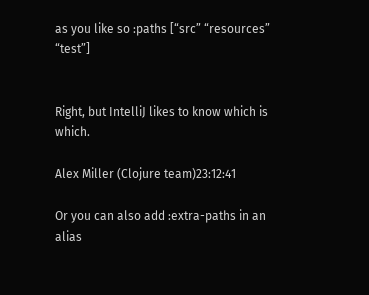as you like so :paths [“src” “resources” “test”]


Right, but IntelliJ likes to know which is which.

Alex Miller (Clojure team)23:12:41

Or you can also add :extra-paths in an alias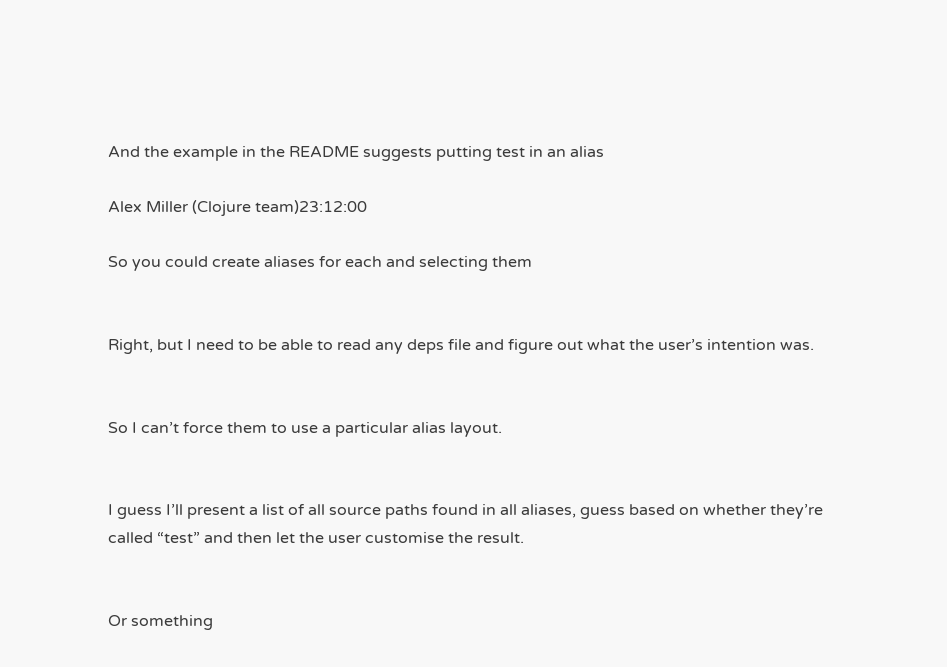And the example in the README suggests putting test in an alias

Alex Miller (Clojure team)23:12:00

So you could create aliases for each and selecting them


Right, but I need to be able to read any deps file and figure out what the user’s intention was.


So I can’t force them to use a particular alias layout.


I guess I’ll present a list of all source paths found in all aliases, guess based on whether they’re called “test” and then let the user customise the result.


Or something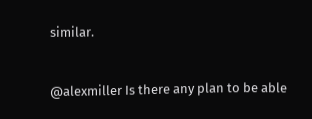similar.


@alexmiller Is there any plan to be able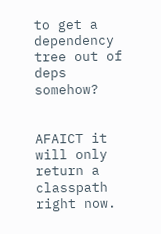to get a dependency tree out of deps somehow?


AFAICT it will only return a classpath right now.